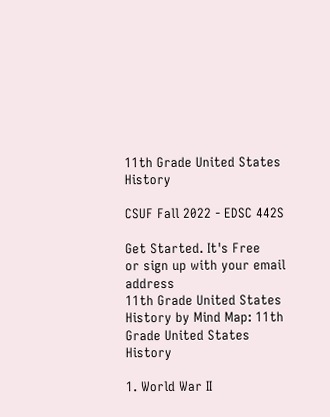11th Grade United States History

CSUF Fall 2022 - EDSC 442S

Get Started. It's Free
or sign up with your email address
11th Grade United States History by Mind Map: 11th Grade United States History

1. World War II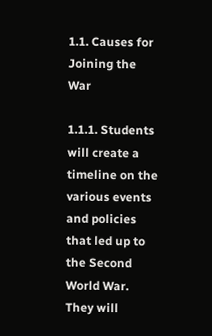1.1. Causes for Joining the War

1.1.1. Students will create a timeline on the various events and policies that led up to the Second World War. They will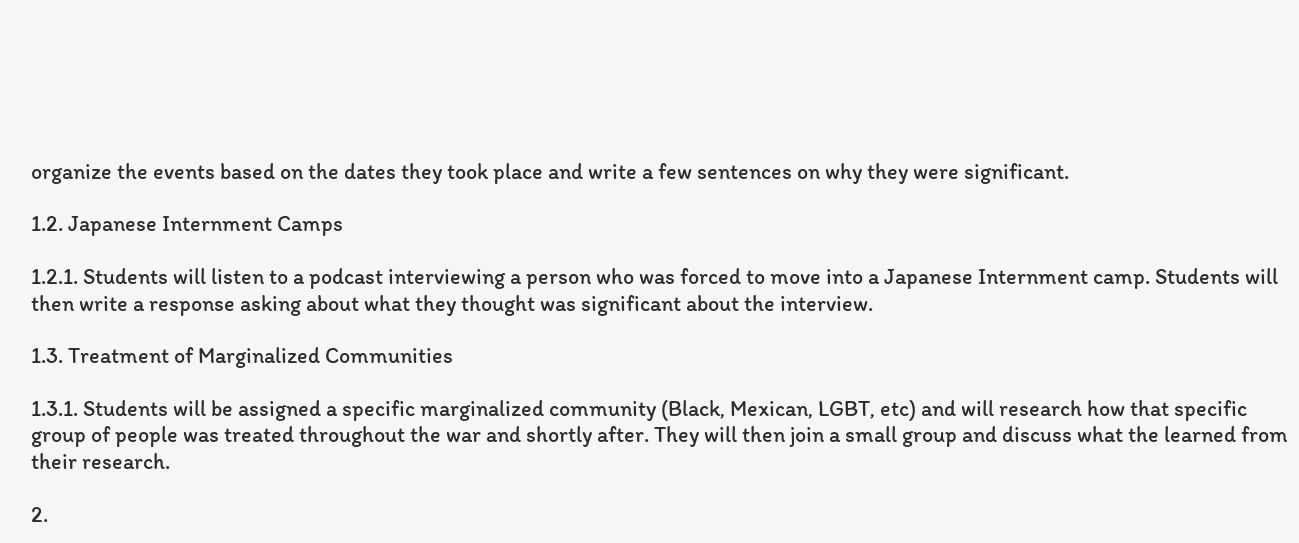organize the events based on the dates they took place and write a few sentences on why they were significant.

1.2. Japanese Internment Camps

1.2.1. Students will listen to a podcast interviewing a person who was forced to move into a Japanese Internment camp. Students will then write a response asking about what they thought was significant about the interview.

1.3. Treatment of Marginalized Communities

1.3.1. Students will be assigned a specific marginalized community (Black, Mexican, LGBT, etc) and will research how that specific group of people was treated throughout the war and shortly after. They will then join a small group and discuss what the learned from their research.

2.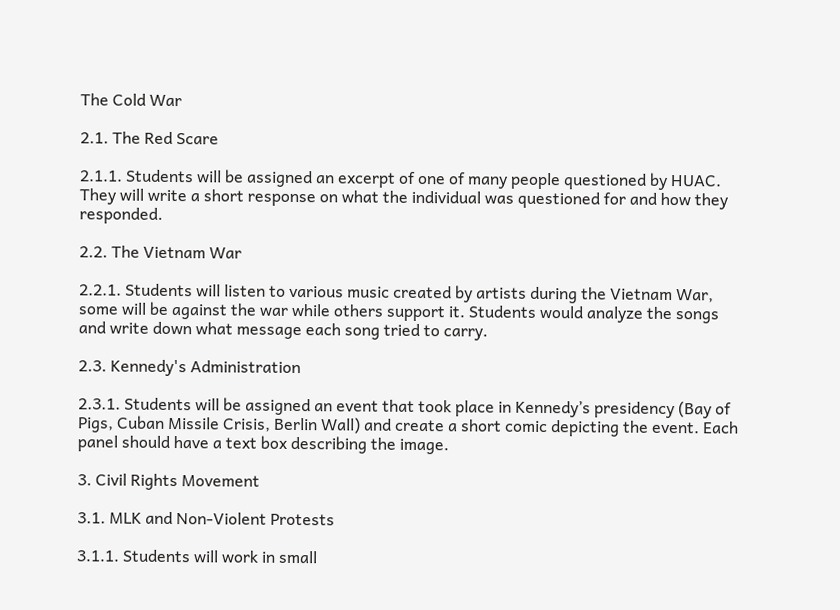The Cold War

2.1. The Red Scare

2.1.1. Students will be assigned an excerpt of one of many people questioned by HUAC. They will write a short response on what the individual was questioned for and how they responded.

2.2. The Vietnam War

2.2.1. Students will listen to various music created by artists during the Vietnam War, some will be against the war while others support it. Students would analyze the songs and write down what message each song tried to carry.

2.3. Kennedy's Administration

2.3.1. Students will be assigned an event that took place in Kennedy’s presidency (Bay of Pigs, Cuban Missile Crisis, Berlin Wall) and create a short comic depicting the event. Each panel should have a text box describing the image.

3. Civil Rights Movement

3.1. MLK and Non-Violent Protests

3.1.1. Students will work in small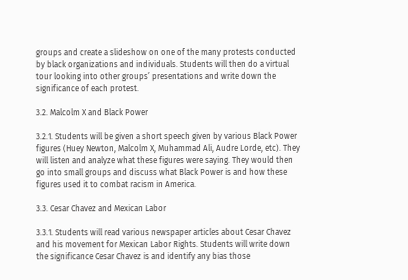groups and create a slideshow on one of the many protests conducted by black organizations and individuals. Students will then do a virtual tour looking into other groups’ presentations and write down the significance of each protest.

3.2. Malcolm X and Black Power

3.2.1. Students will be given a short speech given by various Black Power figures (Huey Newton, Malcolm X, Muhammad Ali, Audre Lorde, etc). They will listen and analyze what these figures were saying. They would then go into small groups and discuss what Black Power is and how these figures used it to combat racism in America.

3.3. Cesar Chavez and Mexican Labor

3.3.1. Students will read various newspaper articles about Cesar Chavez and his movement for Mexican Labor Rights. Students will write down the significance Cesar Chavez is and identify any bias those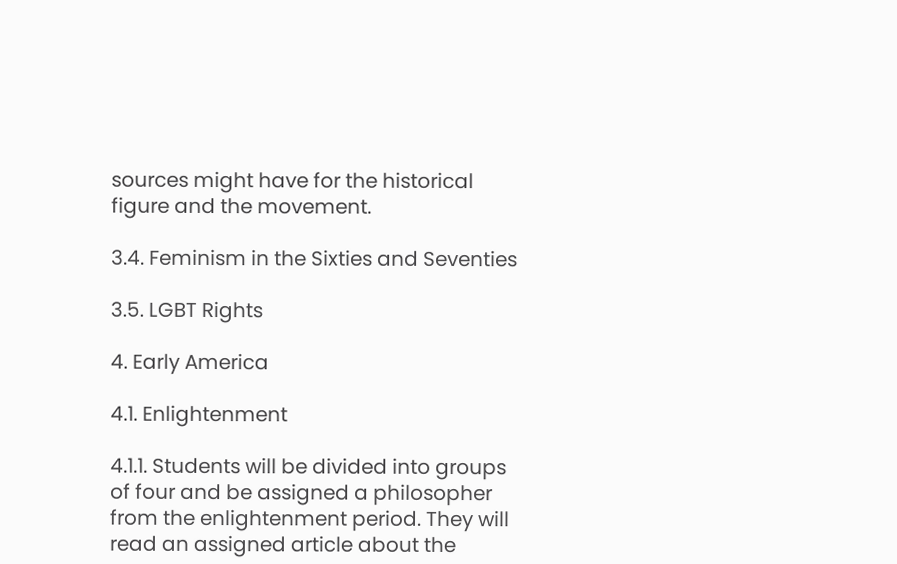sources might have for the historical figure and the movement.

3.4. Feminism in the Sixties and Seventies

3.5. LGBT Rights

4. Early America

4.1. Enlightenment

4.1.1. Students will be divided into groups of four and be assigned a philosopher from the enlightenment period. They will read an assigned article about the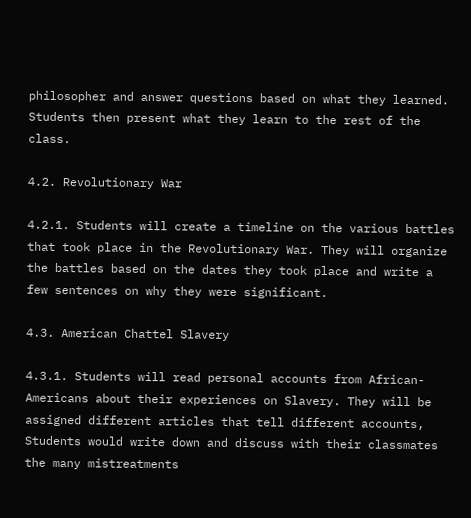philosopher and answer questions based on what they learned. Students then present what they learn to the rest of the class.

4.2. Revolutionary War

4.2.1. Students will create a timeline on the various battles that took place in the Revolutionary War. They will organize the battles based on the dates they took place and write a few sentences on why they were significant.

4.3. American Chattel Slavery

4.3.1. Students will read personal accounts from African-Americans about their experiences on Slavery. They will be assigned different articles that tell different accounts, Students would write down and discuss with their classmates the many mistreatments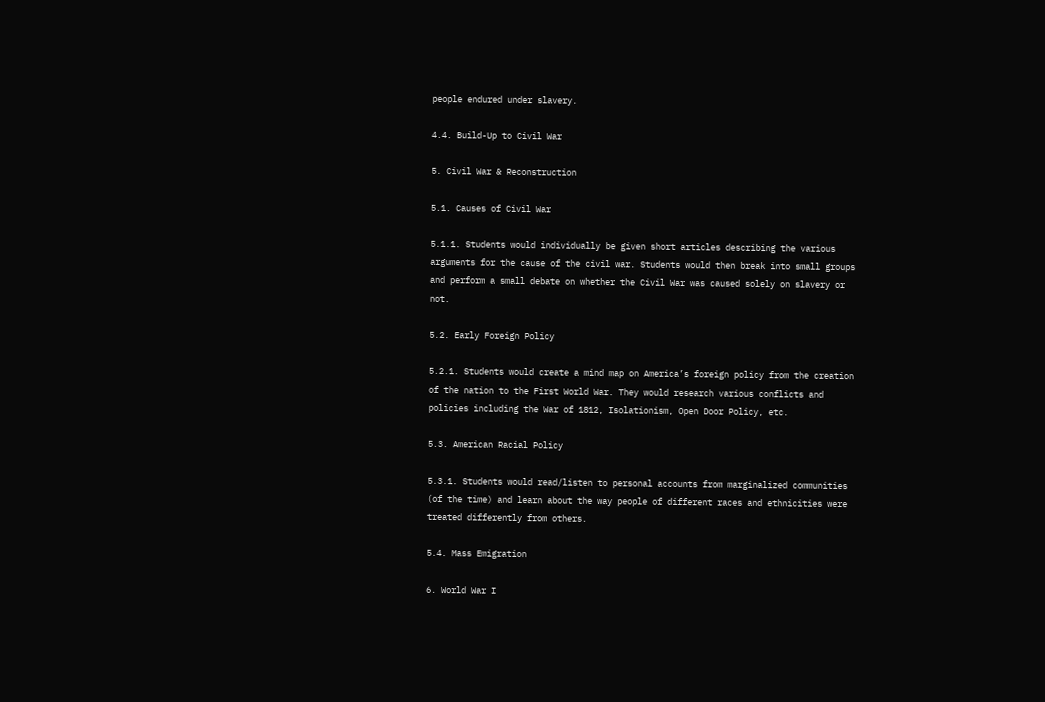people endured under slavery.

4.4. Build-Up to Civil War

5. Civil War & Reconstruction

5.1. Causes of Civil War

5.1.1. Students would individually be given short articles describing the various arguments for the cause of the civil war. Students would then break into small groups and perform a small debate on whether the Civil War was caused solely on slavery or not.

5.2. Early Foreign Policy

5.2.1. Students would create a mind map on America’s foreign policy from the creation of the nation to the First World War. They would research various conflicts and policies including the War of 1812, Isolationism, Open Door Policy, etc.

5.3. American Racial Policy

5.3.1. Students would read/listen to personal accounts from marginalized communities (of the time) and learn about the way people of different races and ethnicities were treated differently from others.

5.4. Mass Emigration

6. World War I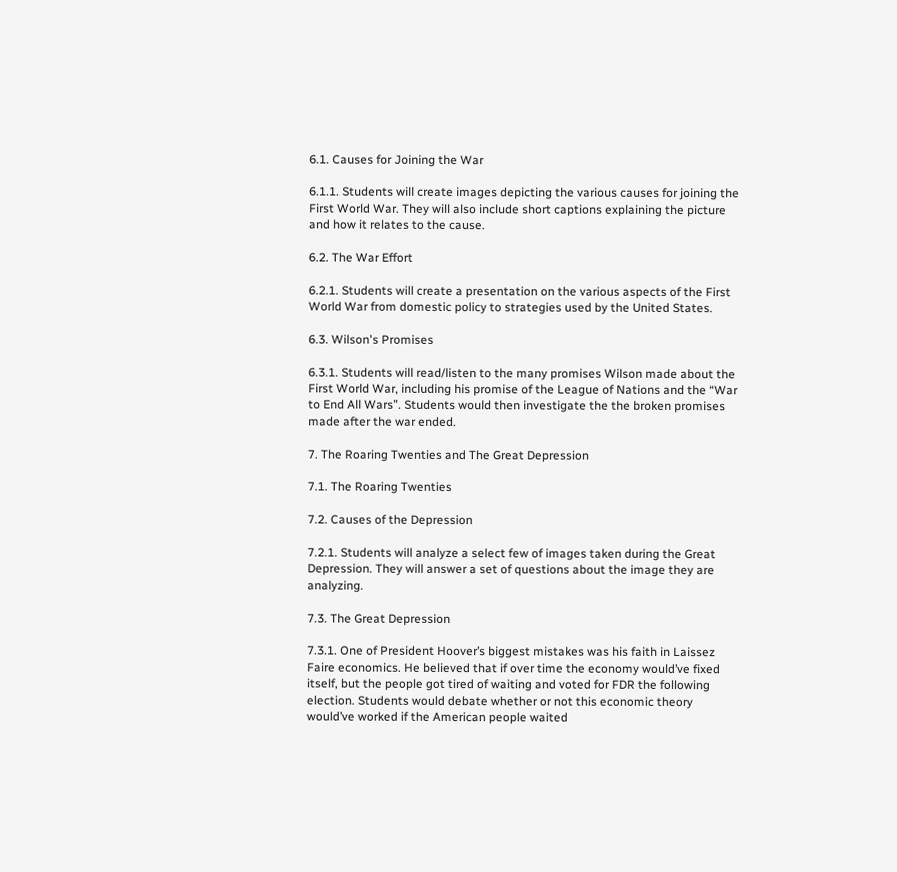6.1. Causes for Joining the War

6.1.1. Students will create images depicting the various causes for joining the First World War. They will also include short captions explaining the picture and how it relates to the cause.

6.2. The War Effort

6.2.1. Students will create a presentation on the various aspects of the First World War from domestic policy to strategies used by the United States.

6.3. Wilson's Promises

6.3.1. Students will read/listen to the many promises Wilson made about the First World War, including his promise of the League of Nations and the “War to End All Wars”. Students would then investigate the the broken promises made after the war ended.

7. The Roaring Twenties and The Great Depression

7.1. The Roaring Twenties

7.2. Causes of the Depression

7.2.1. Students will analyze a select few of images taken during the Great Depression. They will answer a set of questions about the image they are analyzing.

7.3. The Great Depression

7.3.1. One of President Hoover’s biggest mistakes was his faith in Laissez Faire economics. He believed that if over time the economy would’ve fixed itself, but the people got tired of waiting and voted for FDR the following election. Students would debate whether or not this economic theory would’ve worked if the American people waited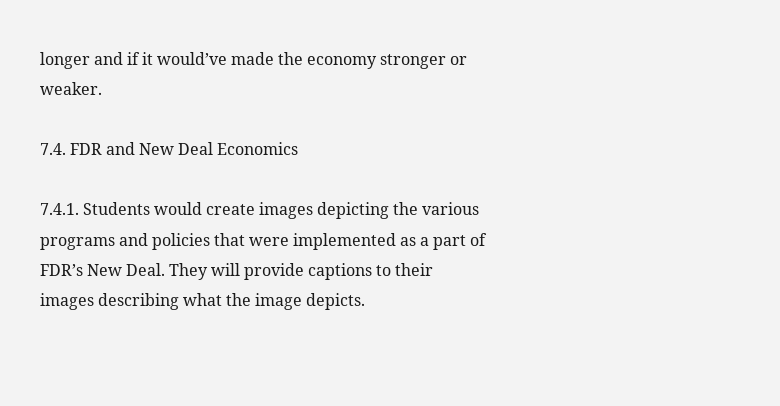longer and if it would’ve made the economy stronger or weaker.

7.4. FDR and New Deal Economics

7.4.1. Students would create images depicting the various programs and policies that were implemented as a part of FDR’s New Deal. They will provide captions to their images describing what the image depicts.